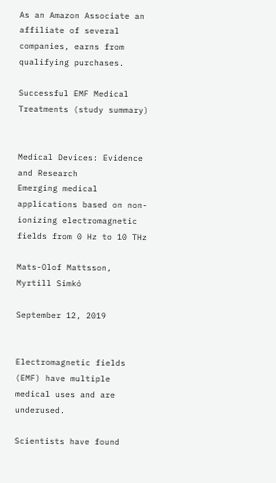As an Amazon Associate an affiliate of several companies, earns from qualifying purchases.

Successful EMF Medical Treatments (study summary)


Medical Devices: Evidence and Research
Emerging medical applications based on non-ionizing electromagnetic fields from 0 Hz to 10 THz

Mats-Olof Mattsson, Myrtill Simkó

September 12, 2019


Electromagnetic fields (EMF) have multiple medical uses and are underused.

Scientists have found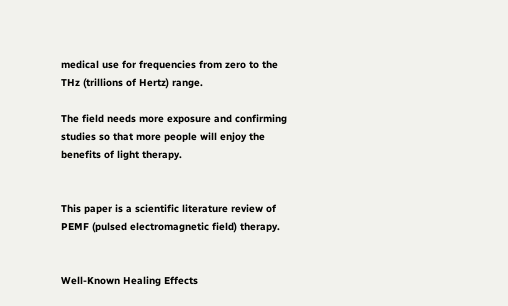medical use for frequencies from zero to the THz (trillions of Hertz) range.

The field needs more exposure and confirming studies so that more people will enjoy the benefits of light therapy.


This paper is a scientific literature review of PEMF (pulsed electromagnetic field) therapy.


Well-Known Healing Effects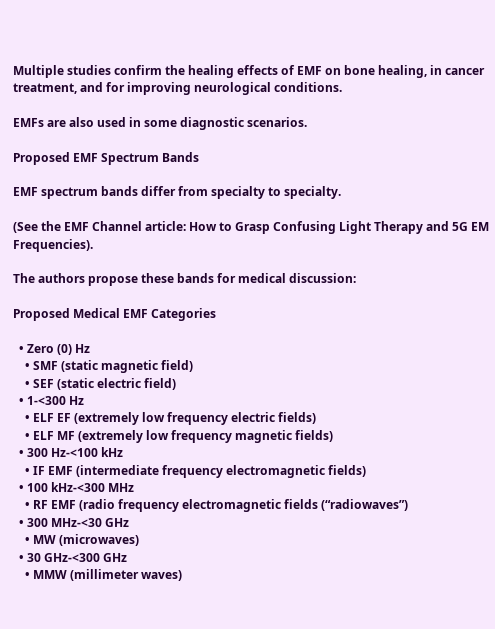Multiple studies confirm the healing effects of EMF on bone healing, in cancer treatment, and for improving neurological conditions.

EMFs are also used in some diagnostic scenarios.

Proposed EMF Spectrum Bands

EMF spectrum bands differ from specialty to specialty.

(See the EMF Channel article: How to Grasp Confusing Light Therapy and 5G EM Frequencies).

The authors propose these bands for medical discussion:

Proposed Medical EMF Categories

  • Zero (0) Hz
    • SMF (static magnetic field)
    • SEF (static electric field)
  • 1-<300 Hz
    • ELF EF (extremely low frequency electric fields)
    • ELF MF (extremely low frequency magnetic fields)
  • 300 Hz-<100 kHz
    • IF EMF (intermediate frequency electromagnetic fields)
  • 100 kHz-<300 MHz
    • RF EMF (radio frequency electromagnetic fields (“radiowaves”)
  • 300 MHz-<30 GHz
    • MW (microwaves)
  • 30 GHz-<300 GHz
    • MMW (millimeter waves)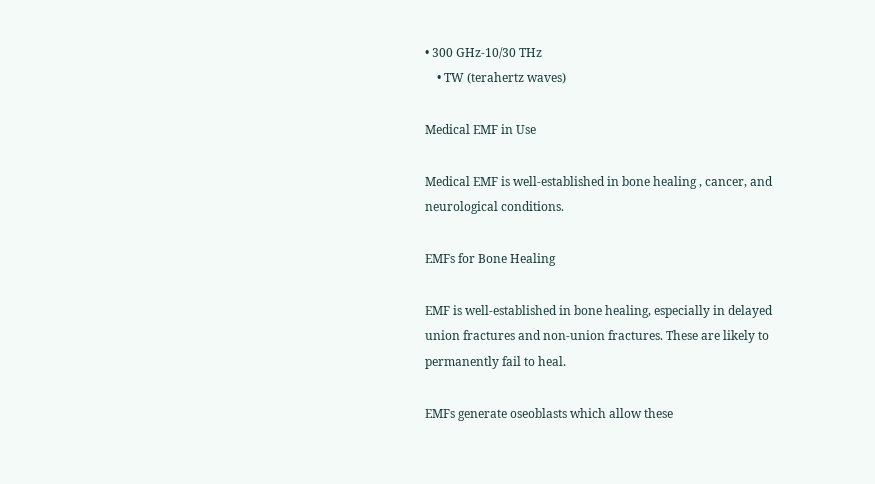• 300 GHz-10/30 THz
    • TW (terahertz waves)

Medical EMF in Use

Medical EMF is well-established in bone healing , cancer, and neurological conditions.

EMFs for Bone Healing

EMF is well-established in bone healing, especially in delayed union fractures and non-union fractures. These are likely to permanently fail to heal.

EMFs generate oseoblasts which allow these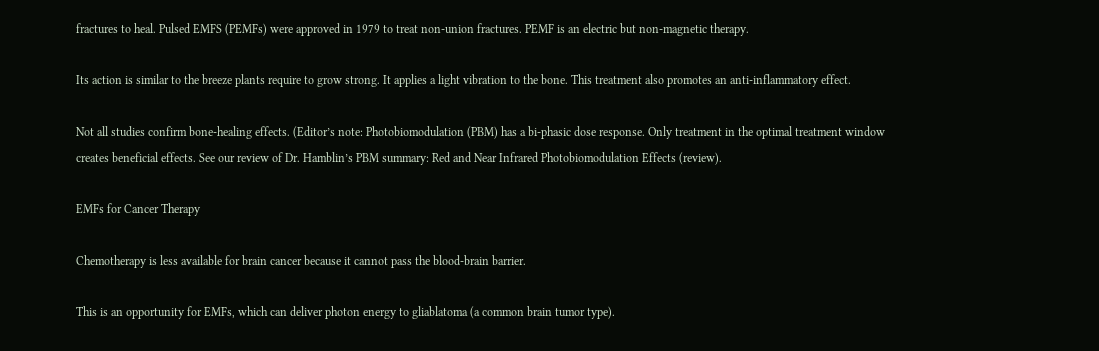fractures to heal. Pulsed EMFS (PEMFs) were approved in 1979 to treat non-union fractures. PEMF is an electric but non-magnetic therapy.

Its action is similar to the breeze plants require to grow strong. It applies a light vibration to the bone. This treatment also promotes an anti-inflammatory effect.

Not all studies confirm bone-healing effects. (Editor’s note: Photobiomodulation (PBM) has a bi-phasic dose response. Only treatment in the optimal treatment window creates beneficial effects. See our review of Dr. Hamblin’s PBM summary: Red and Near Infrared Photobiomodulation Effects (review).

EMFs for Cancer Therapy

Chemotherapy is less available for brain cancer because it cannot pass the blood-brain barrier.

This is an opportunity for EMFs, which can deliver photon energy to gliablatoma (a common brain tumor type).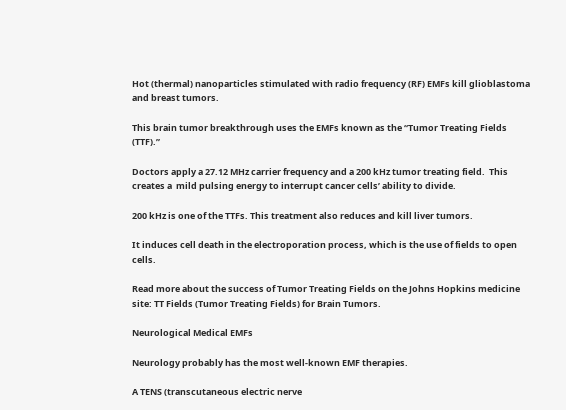Hot (thermal) nanoparticles stimulated with radio frequency (RF) EMFs kill glioblastoma and breast tumors.

This brain tumor breakthrough uses the EMFs known as the “Tumor Treating Fields (TTF).”

Doctors apply a 27.12 MHz carrier frequency and a 200 kHz tumor treating field.  This creates a  mild pulsing energy to interrupt cancer cells’ ability to divide.

200 kHz is one of the TTFs. This treatment also reduces and kill liver tumors.

It induces cell death in the electroporation process, which is the use of fields to open cells.

Read more about the success of Tumor Treating Fields on the Johns Hopkins medicine site: TT Fields (Tumor Treating Fields) for Brain Tumors.

Neurological Medical EMFs

Neurology probably has the most well-known EMF therapies.

A TENS (transcutaneous electric nerve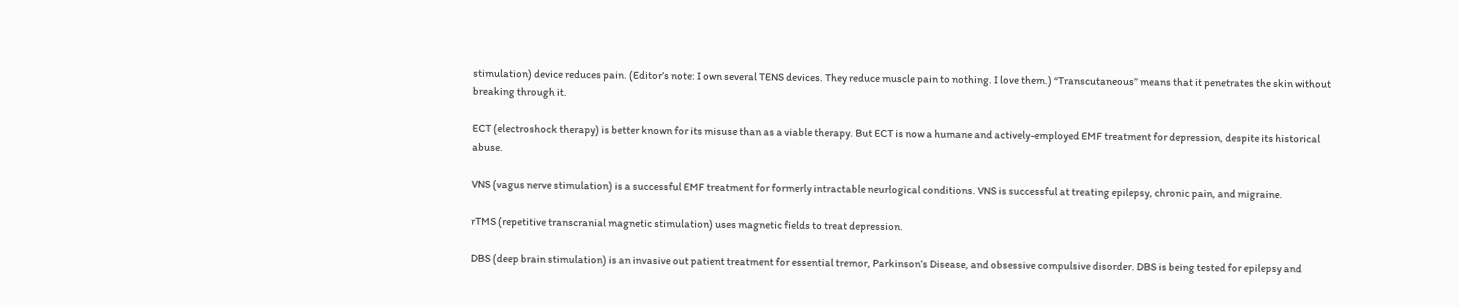stimulation) device reduces pain. (Editor’s note: I own several TENS devices. They reduce muscle pain to nothing. I love them.) “Transcutaneous” means that it penetrates the skin without breaking through it.

ECT (electroshock therapy) is better known for its misuse than as a viable therapy. But ECT is now a humane and actively-employed EMF treatment for depression, despite its historical abuse.

VNS (vagus nerve stimulation) is a successful EMF treatment for formerly intractable neurlogical conditions. VNS is successful at treating epilepsy, chronic pain, and migraine.

rTMS (repetitive transcranial magnetic stimulation) uses magnetic fields to treat depression.

DBS (deep brain stimulation) is an invasive out patient treatment for essential tremor, Parkinson’s Disease, and obsessive compulsive disorder. DBS is being tested for epilepsy and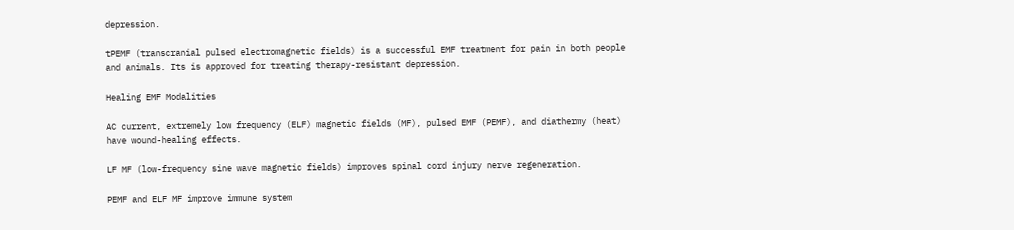depression.

tPEMF (transcranial pulsed electromagnetic fields) is a successful EMF treatment for pain in both people and animals. Its is approved for treating therapy-resistant depression.

Healing EMF Modalities

AC current, extremely low frequency (ELF) magnetic fields (MF), pulsed EMF (PEMF), and diathermy (heat) have wound-healing effects.

LF MF (low-frequency sine wave magnetic fields) improves spinal cord injury nerve regeneration.

PEMF and ELF MF improve immune system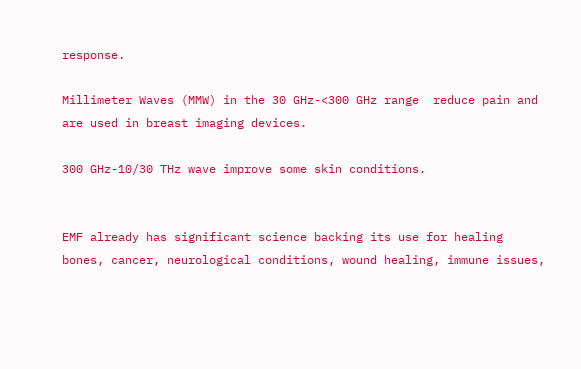response.

Millimeter Waves (MMW) in the 30 GHz-<300 GHz range  reduce pain and are used in breast imaging devices.

300 GHz-10/30 THz wave improve some skin conditions.


EMF already has significant science backing its use for healing bones, cancer, neurological conditions, wound healing, immune issues,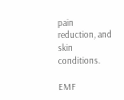pain reduction, and skin conditions.

EMF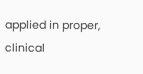applied in proper, clinical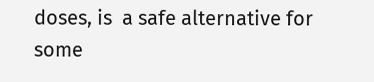doses, is  a safe alternative for some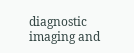diagnostic imaging and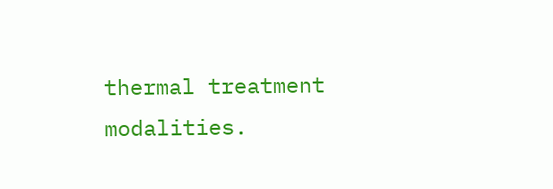thermal treatment modalities.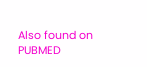Also found on PUBMED